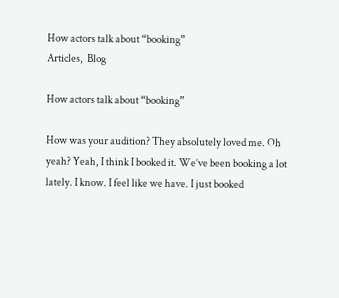How actors talk about “booking”
Articles,  Blog

How actors talk about “booking”

How was your audition? They absolutely loved me. Oh yeah? Yeah, I think I booked it. We’ve been booking a lot lately. I know. I feel like we have. I just booked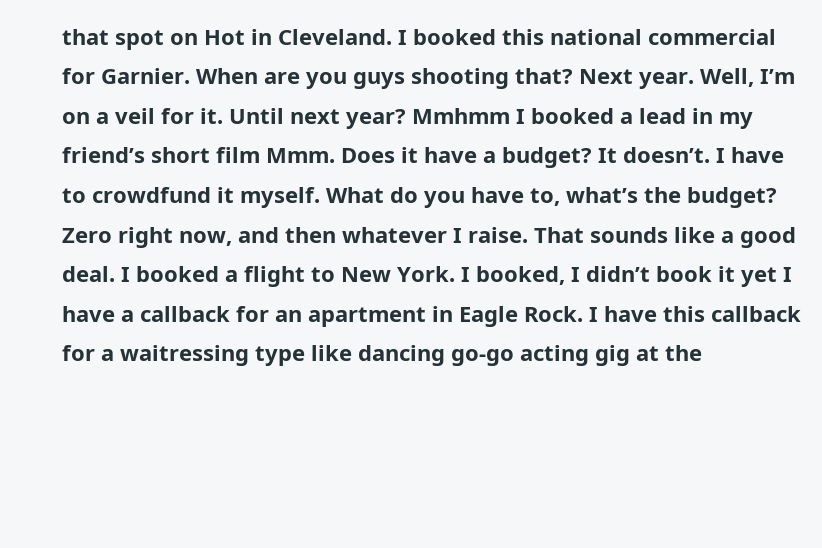that spot on Hot in Cleveland. I booked this national commercial for Garnier. When are you guys shooting that? Next year. Well, I’m on a veil for it. Until next year? Mmhmm I booked a lead in my friend’s short film Mmm. Does it have a budget? It doesn’t. I have to crowdfund it myself. What do you have to, what’s the budget? Zero right now, and then whatever I raise. That sounds like a good deal. I booked a flight to New York. I booked, I didn’t book it yet I have a callback for an apartment in Eagle Rock. I have this callback for a waitressing type like dancing go-go acting gig at the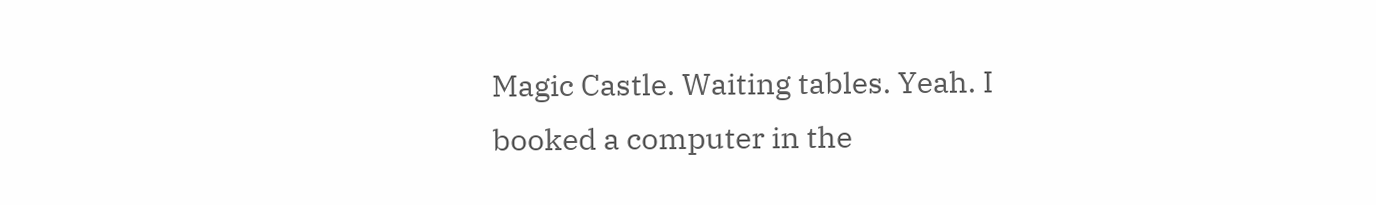Magic Castle. Waiting tables. Yeah. I booked a computer in the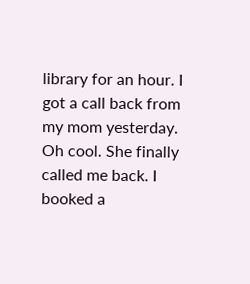library for an hour. I got a call back from my mom yesterday. Oh cool. She finally called me back. I booked a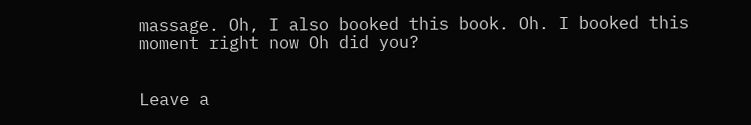massage. Oh, I also booked this book. Oh. I booked this moment right now Oh did you?


Leave a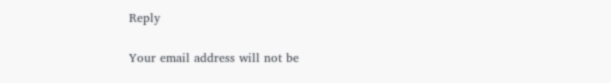Reply

Your email address will not be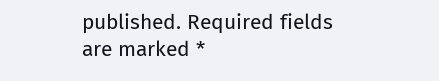published. Required fields are marked *